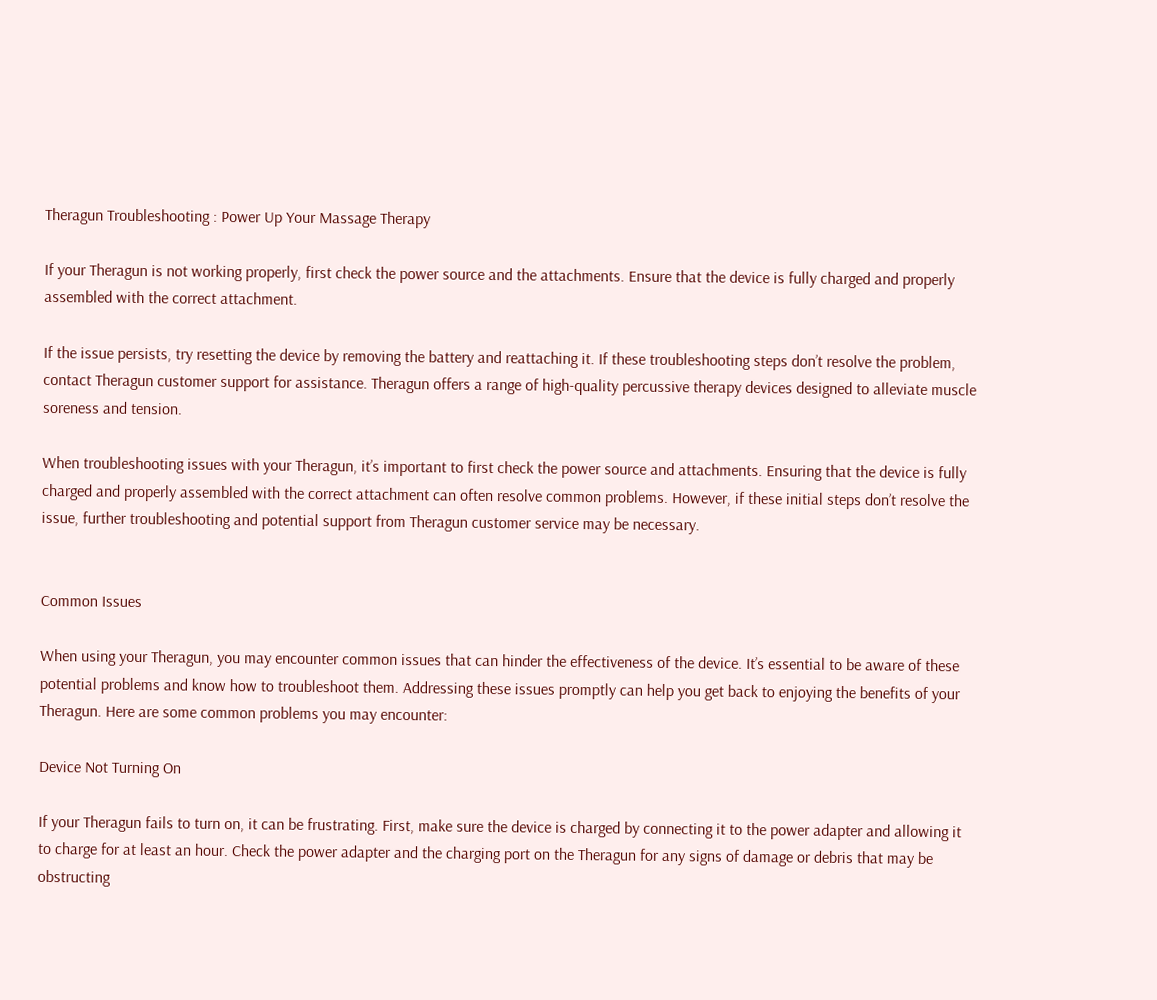Theragun Troubleshooting : Power Up Your Massage Therapy

If your Theragun is not working properly, first check the power source and the attachments. Ensure that the device is fully charged and properly assembled with the correct attachment.

If the issue persists, try resetting the device by removing the battery and reattaching it. If these troubleshooting steps don’t resolve the problem, contact Theragun customer support for assistance. Theragun offers a range of high-quality percussive therapy devices designed to alleviate muscle soreness and tension.

When troubleshooting issues with your Theragun, it’s important to first check the power source and attachments. Ensuring that the device is fully charged and properly assembled with the correct attachment can often resolve common problems. However, if these initial steps don’t resolve the issue, further troubleshooting and potential support from Theragun customer service may be necessary.


Common Issues

When using your Theragun, you may encounter common issues that can hinder the effectiveness of the device. It’s essential to be aware of these potential problems and know how to troubleshoot them. Addressing these issues promptly can help you get back to enjoying the benefits of your Theragun. Here are some common problems you may encounter:

Device Not Turning On

If your Theragun fails to turn on, it can be frustrating. First, make sure the device is charged by connecting it to the power adapter and allowing it to charge for at least an hour. Check the power adapter and the charging port on the Theragun for any signs of damage or debris that may be obstructing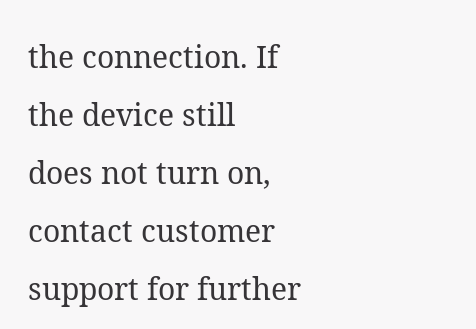the connection. If the device still does not turn on, contact customer support for further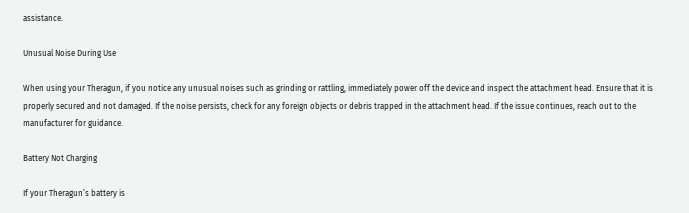assistance.

Unusual Noise During Use

When using your Theragun, if you notice any unusual noises such as grinding or rattling, immediately power off the device and inspect the attachment head. Ensure that it is properly secured and not damaged. If the noise persists, check for any foreign objects or debris trapped in the attachment head. If the issue continues, reach out to the manufacturer for guidance.

Battery Not Charging

If your Theragun’s battery is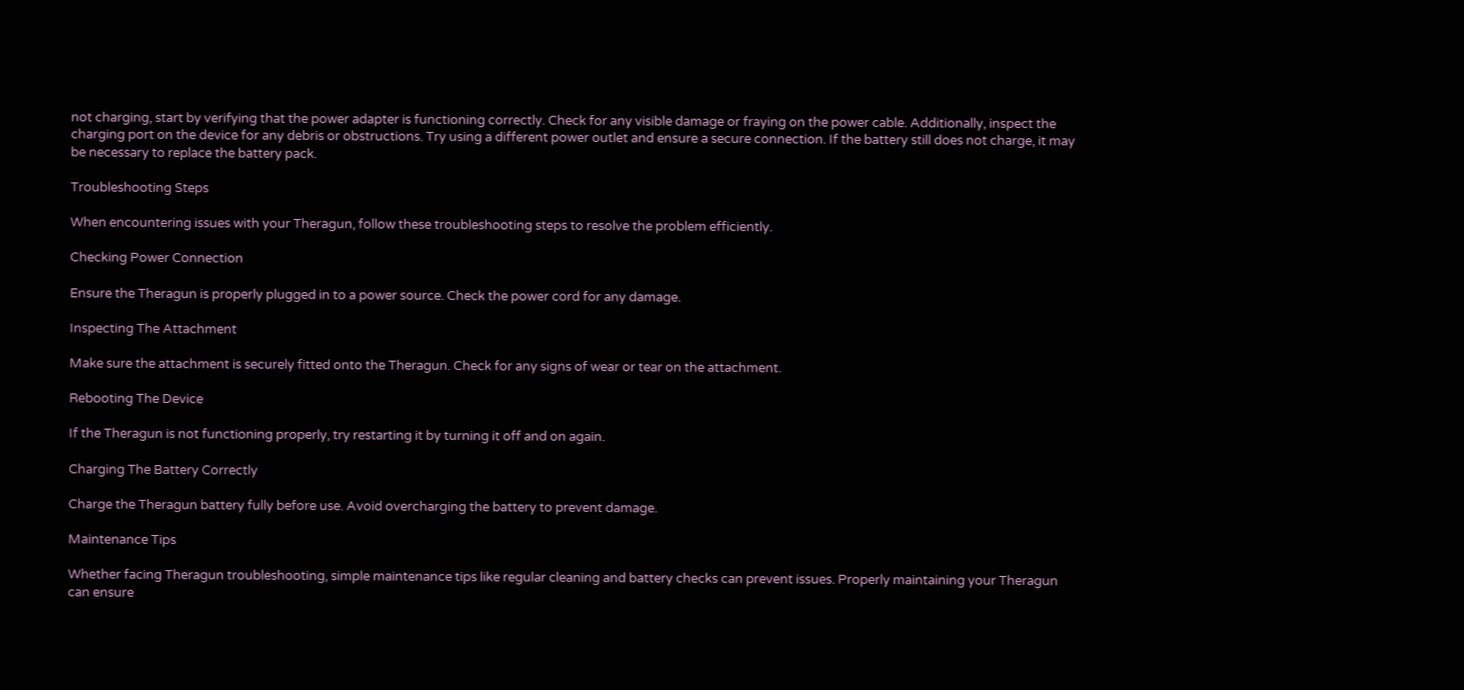not charging, start by verifying that the power adapter is functioning correctly. Check for any visible damage or fraying on the power cable. Additionally, inspect the charging port on the device for any debris or obstructions. Try using a different power outlet and ensure a secure connection. If the battery still does not charge, it may be necessary to replace the battery pack.

Troubleshooting Steps

When encountering issues with your Theragun, follow these troubleshooting steps to resolve the problem efficiently.

Checking Power Connection

Ensure the Theragun is properly plugged in to a power source. Check the power cord for any damage.

Inspecting The Attachment

Make sure the attachment is securely fitted onto the Theragun. Check for any signs of wear or tear on the attachment.

Rebooting The Device

If the Theragun is not functioning properly, try restarting it by turning it off and on again.

Charging The Battery Correctly

Charge the Theragun battery fully before use. Avoid overcharging the battery to prevent damage.

Maintenance Tips

Whether facing Theragun troubleshooting, simple maintenance tips like regular cleaning and battery checks can prevent issues. Properly maintaining your Theragun can ensure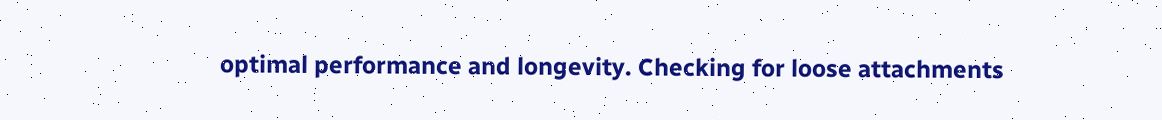optimal performance and longevity. Checking for loose attachments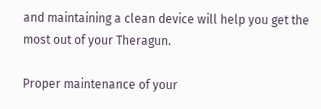and maintaining a clean device will help you get the most out of your Theragun.

Proper maintenance of your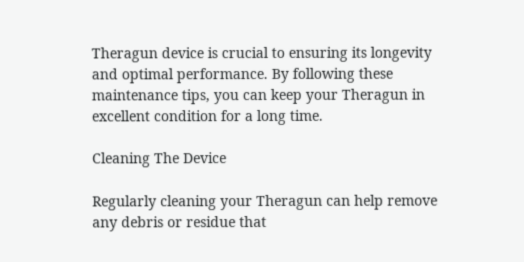Theragun device is crucial to ensuring its longevity and optimal performance. By following these maintenance tips, you can keep your Theragun in excellent condition for a long time.

Cleaning The Device

Regularly cleaning your Theragun can help remove any debris or residue that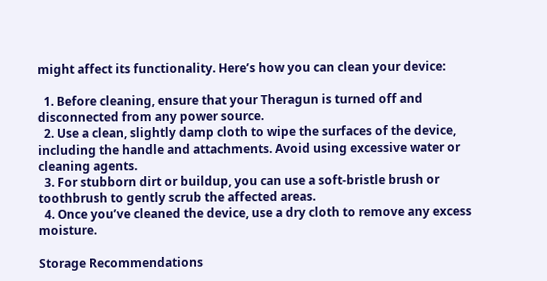might affect its functionality. Here’s how you can clean your device:

  1. Before cleaning, ensure that your Theragun is turned off and disconnected from any power source.
  2. Use a clean, slightly damp cloth to wipe the surfaces of the device, including the handle and attachments. Avoid using excessive water or cleaning agents.
  3. For stubborn dirt or buildup, you can use a soft-bristle brush or toothbrush to gently scrub the affected areas.
  4. Once you’ve cleaned the device, use a dry cloth to remove any excess moisture.

Storage Recommendations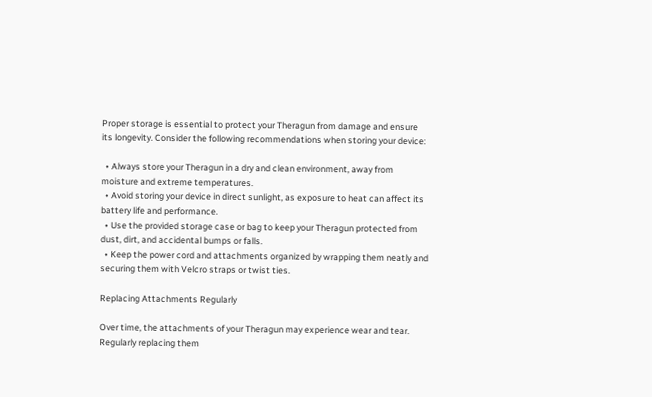Proper storage is essential to protect your Theragun from damage and ensure its longevity. Consider the following recommendations when storing your device:

  • Always store your Theragun in a dry and clean environment, away from moisture and extreme temperatures.
  • Avoid storing your device in direct sunlight, as exposure to heat can affect its battery life and performance.
  • Use the provided storage case or bag to keep your Theragun protected from dust, dirt, and accidental bumps or falls.
  • Keep the power cord and attachments organized by wrapping them neatly and securing them with Velcro straps or twist ties.

Replacing Attachments Regularly

Over time, the attachments of your Theragun may experience wear and tear. Regularly replacing them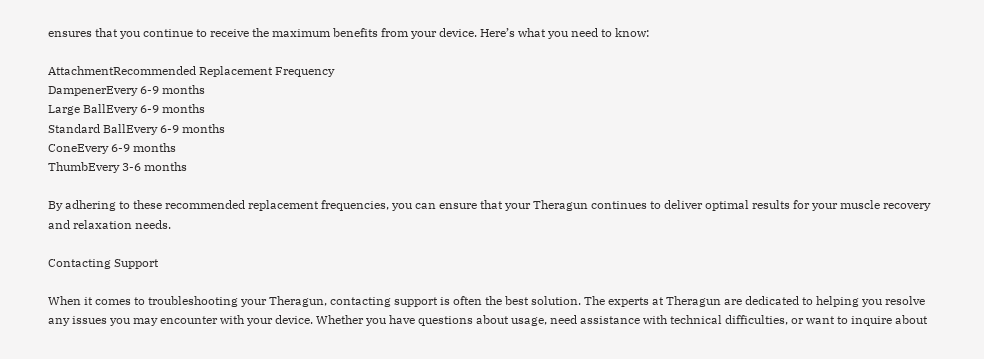ensures that you continue to receive the maximum benefits from your device. Here’s what you need to know:

AttachmentRecommended Replacement Frequency
DampenerEvery 6-9 months
Large BallEvery 6-9 months
Standard BallEvery 6-9 months
ConeEvery 6-9 months
ThumbEvery 3-6 months

By adhering to these recommended replacement frequencies, you can ensure that your Theragun continues to deliver optimal results for your muscle recovery and relaxation needs.

Contacting Support

When it comes to troubleshooting your Theragun, contacting support is often the best solution. The experts at Theragun are dedicated to helping you resolve any issues you may encounter with your device. Whether you have questions about usage, need assistance with technical difficulties, or want to inquire about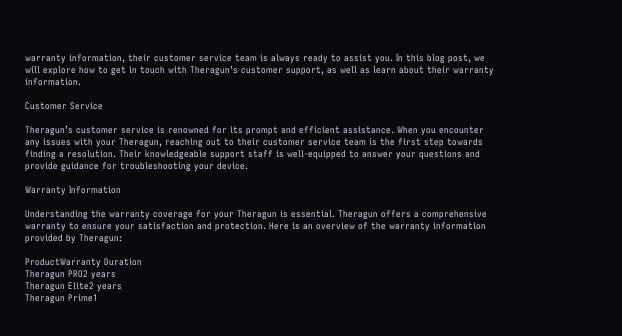warranty information, their customer service team is always ready to assist you. In this blog post, we will explore how to get in touch with Theragun’s customer support, as well as learn about their warranty information.

Customer Service

Theragun’s customer service is renowned for its prompt and efficient assistance. When you encounter any issues with your Theragun, reaching out to their customer service team is the first step towards finding a resolution. Their knowledgeable support staff is well-equipped to answer your questions and provide guidance for troubleshooting your device.

Warranty Information

Understanding the warranty coverage for your Theragun is essential. Theragun offers a comprehensive warranty to ensure your satisfaction and protection. Here is an overview of the warranty information provided by Theragun:

ProductWarranty Duration
Theragun PRO2 years
Theragun Elite2 years
Theragun Prime1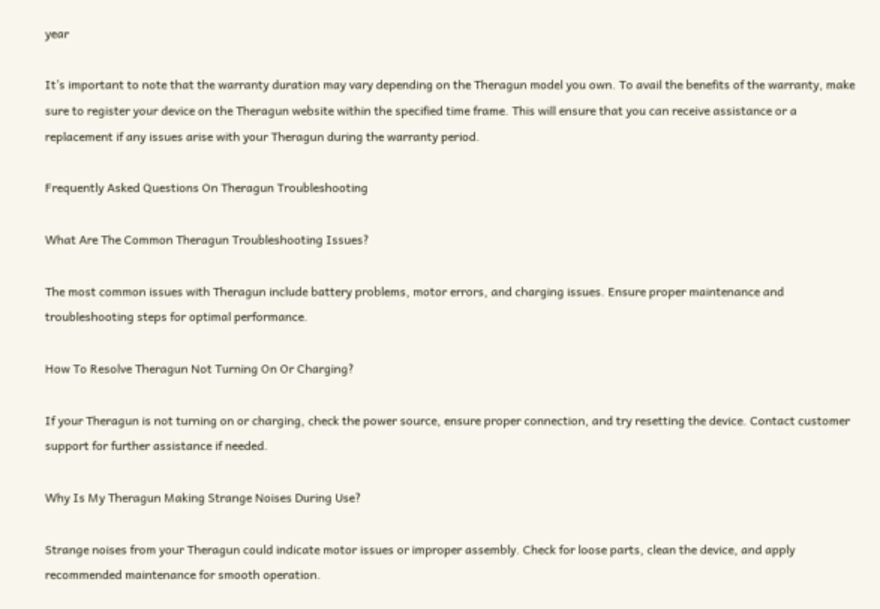year

It’s important to note that the warranty duration may vary depending on the Theragun model you own. To avail the benefits of the warranty, make sure to register your device on the Theragun website within the specified time frame. This will ensure that you can receive assistance or a replacement if any issues arise with your Theragun during the warranty period.

Frequently Asked Questions On Theragun Troubleshooting

What Are The Common Theragun Troubleshooting Issues?

The most common issues with Theragun include battery problems, motor errors, and charging issues. Ensure proper maintenance and troubleshooting steps for optimal performance.

How To Resolve Theragun Not Turning On Or Charging?

If your Theragun is not turning on or charging, check the power source, ensure proper connection, and try resetting the device. Contact customer support for further assistance if needed.

Why Is My Theragun Making Strange Noises During Use?

Strange noises from your Theragun could indicate motor issues or improper assembly. Check for loose parts, clean the device, and apply recommended maintenance for smooth operation.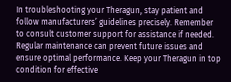In troubleshooting your Theragun, stay patient and follow manufacturers’ guidelines precisely. Remember to consult customer support for assistance if needed. Regular maintenance can prevent future issues and ensure optimal performance. Keep your Theragun in top condition for effective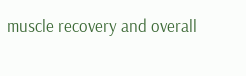muscle recovery and overall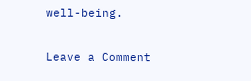well-being.

Leave a Comment